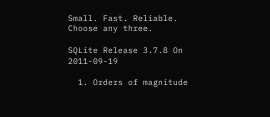Small. Fast. Reliable.
Choose any three.

SQLite Release 3.7.8 On 2011-09-19

  1. Orders of magnitude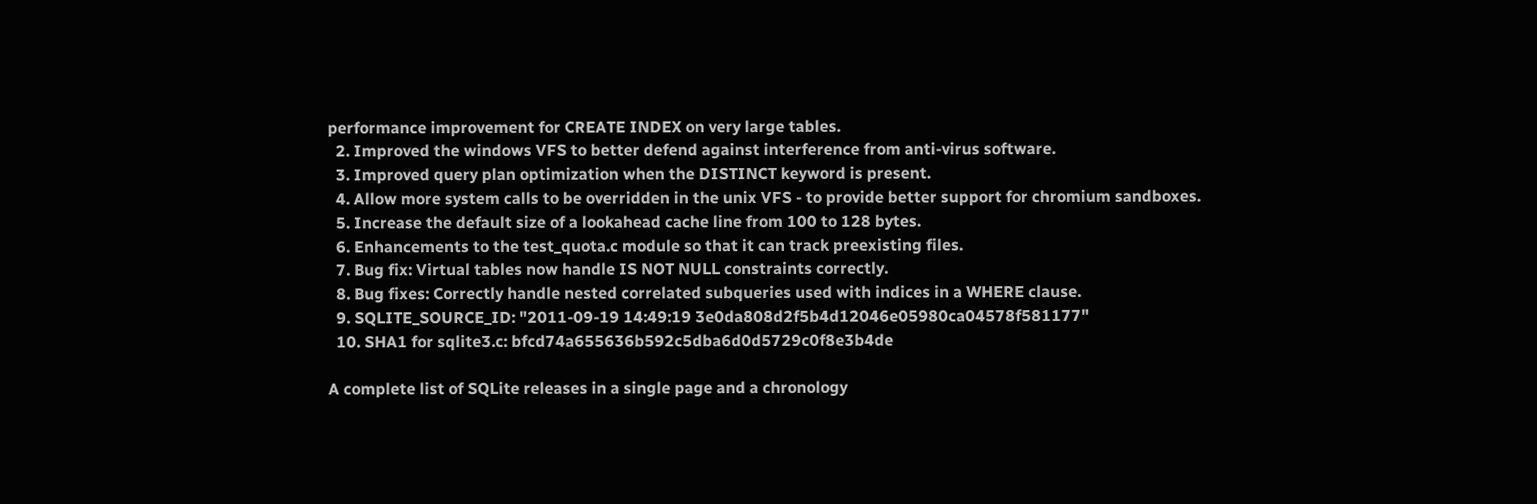performance improvement for CREATE INDEX on very large tables.
  2. Improved the windows VFS to better defend against interference from anti-virus software.
  3. Improved query plan optimization when the DISTINCT keyword is present.
  4. Allow more system calls to be overridden in the unix VFS - to provide better support for chromium sandboxes.
  5. Increase the default size of a lookahead cache line from 100 to 128 bytes.
  6. Enhancements to the test_quota.c module so that it can track preexisting files.
  7. Bug fix: Virtual tables now handle IS NOT NULL constraints correctly.
  8. Bug fixes: Correctly handle nested correlated subqueries used with indices in a WHERE clause.
  9. SQLITE_SOURCE_ID: "2011-09-19 14:49:19 3e0da808d2f5b4d12046e05980ca04578f581177"
  10. SHA1 for sqlite3.c: bfcd74a655636b592c5dba6d0d5729c0f8e3b4de

A complete list of SQLite releases in a single page and a chronology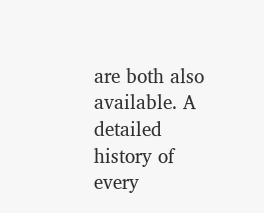are both also available. A detailed history of every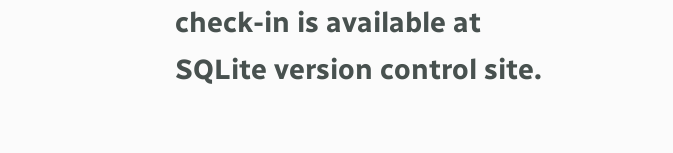check-in is available at SQLite version control site.